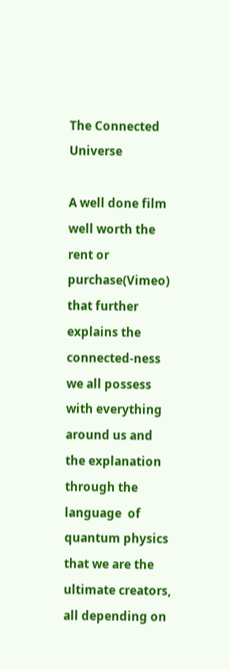The Connected Universe

A well done film well worth the rent or purchase(Vimeo) that further explains the connected-ness we all possess with everything around us and the explanation through the language  of quantum physics that we are the ultimate creators, all depending on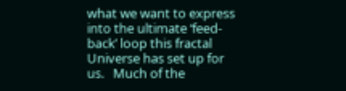what we want to express into the ultimate ‘feed-back’ loop this fractal Universe has set up for us.   Much of the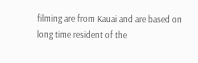filming are from Kauai and are based on long time resident of the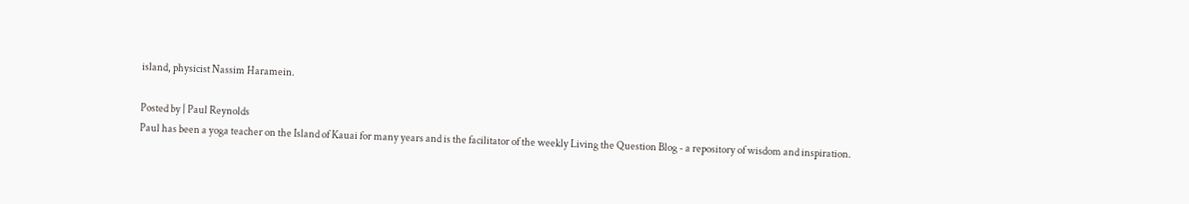island, physicist Nassim Haramein.

Posted by | Paul Reynolds
Paul has been a yoga teacher on the Island of Kauai for many years and is the facilitator of the weekly Living the Question Blog - a repository of wisdom and inspiration.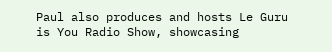Paul also produces and hosts Le Guru is You Radio Show, showcasing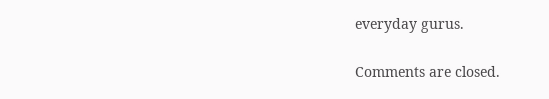everyday gurus.

Comments are closed.